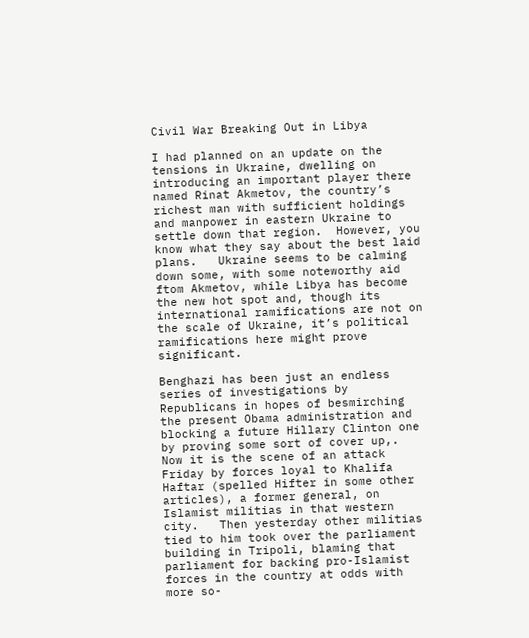Civil War Breaking Out in Libya

I had planned on an update on the tensions in Ukraine, dwelling on introducing an important player there named Rinat Akmetov, the country’s richest man with sufficient holdings and manpower in eastern Ukraine to settle down that region.  However, you know what they say about the best laid plans.   Ukraine seems to be calming down some, with some noteworthy aid ftom Akmetov, while Libya has become the new hot spot and, though its international ramifications are not on the scale of Ukraine, it’s political ramifications here might prove significant.

Benghazi has been just an endless series of investigations by Republicans in hopes of besmirching the present Obama administration and blocking a future Hillary Clinton one by proving some sort of cover up,.  Now it is the scene of an attack Friday by forces loyal to Khalifa Haftar (spelled Hifter in some other articles), a former general, on Islamist militias in that western city.   Then yesterday other militias tied to him took over the parliament building in Tripoli, blaming that parliament for backing pro-Islamist forces in the country at odds with more so-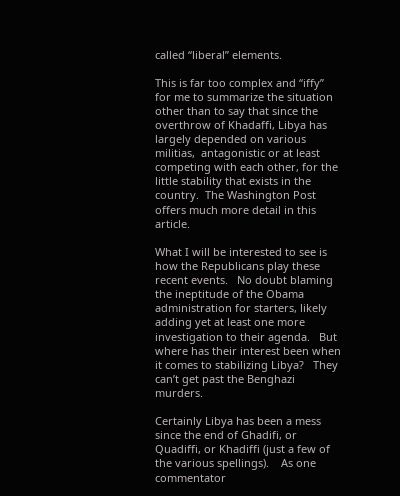called “liberal” elements.

This is far too complex and “iffy” for me to summarize the situation other than to say that since the overthrow of Khadaffi, Libya has largely depended on various militias,  antagonistic or at least competing with each other, for the little stability that exists in the country.  The Washington Post offers much more detail in this article.

What I will be interested to see is how the Republicans play these recent events.   No doubt blaming the ineptitude of the Obama administration for starters, likely adding yet at least one more investigation to their agenda.   But  where has their interest been when it comes to stabilizing Libya?   They can’t get past the Benghazi murders.

Certainly Libya has been a mess since the end of Ghadifi, or Quadiffi, or Khadiffi (just a few of the various spellings).    As one commentator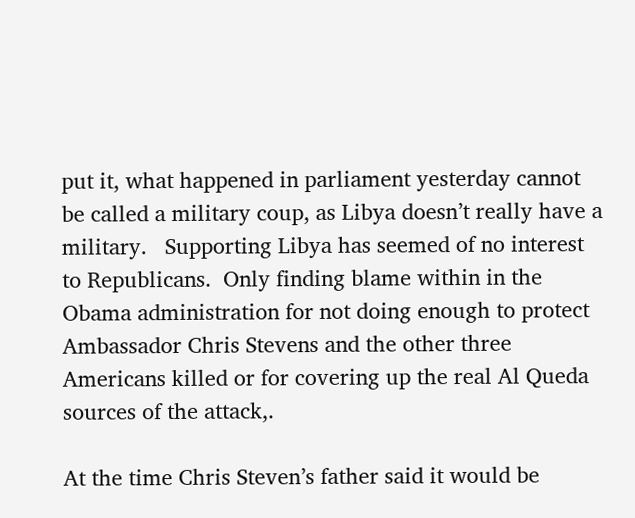put it, what happened in parliament yesterday cannot be called a military coup, as Libya doesn’t really have a military.   Supporting Libya has seemed of no interest to Republicans.  Only finding blame within in the Obama administration for not doing enough to protect Ambassador Chris Stevens and the other three Americans killed or for covering up the real Al Queda sources of the attack,.

At the time Chris Steven’s father said it would be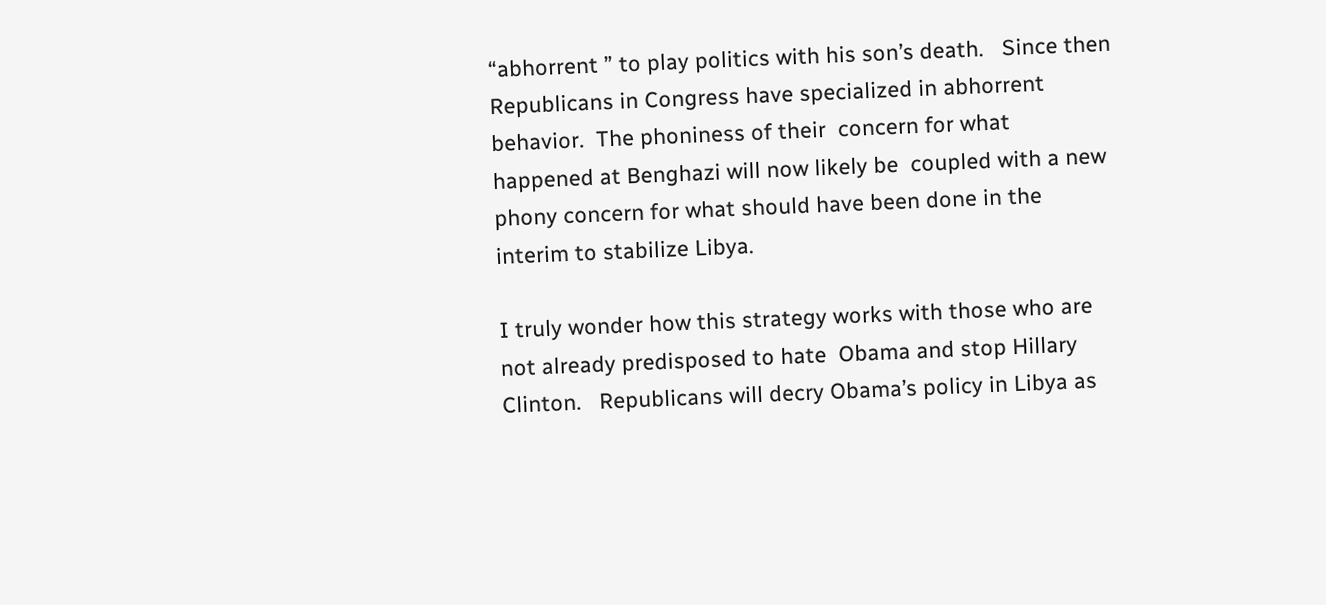“abhorrent ” to play politics with his son’s death.   Since then Republicans in Congress have specialized in abhorrent behavior.  The phoniness of their  concern for what happened at Benghazi will now likely be  coupled with a new phony concern for what should have been done in the interim to stabilize Libya.

I truly wonder how this strategy works with those who are not already predisposed to hate  Obama and stop Hillary Clinton.   Republicans will decry Obama’s policy in Libya as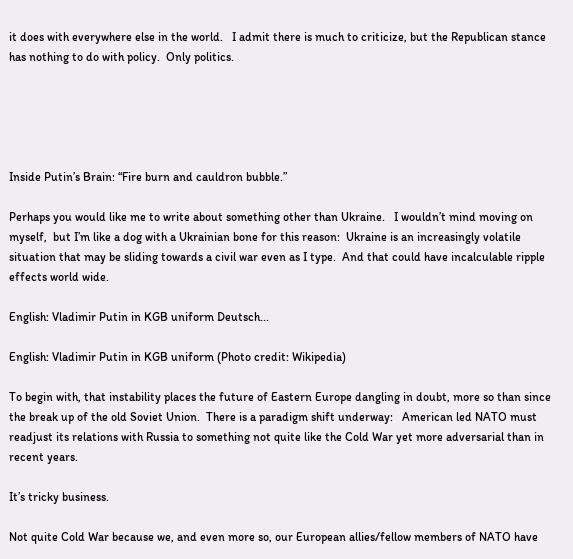it does with everywhere else in the world.   I admit there is much to criticize, but the Republican stance has nothing to do with policy.  Only politics.





Inside Putin’s Brain: “Fire burn and cauldron bubble.”

Perhaps you would like me to write about something other than Ukraine.   I wouldn’t mind moving on myself,  but I’m like a dog with a Ukrainian bone for this reason:  Ukraine is an increasingly volatile  situation that may be sliding towards a civil war even as I type.  And that could have incalculable ripple effects world wide.

English: Vladimir Putin in KGB uniform Deutsch...

English: Vladimir Putin in KGB uniform (Photo credit: Wikipedia)

To begin with, that instability places the future of Eastern Europe dangling in doubt, more so than since the break up of the old Soviet Union.  There is a paradigm shift underway:   American led NATO must readjust its relations with Russia to something not quite like the Cold War yet more adversarial than in recent years.

It’s tricky business.

Not quite Cold War because we, and even more so, our European allies/fellow members of NATO have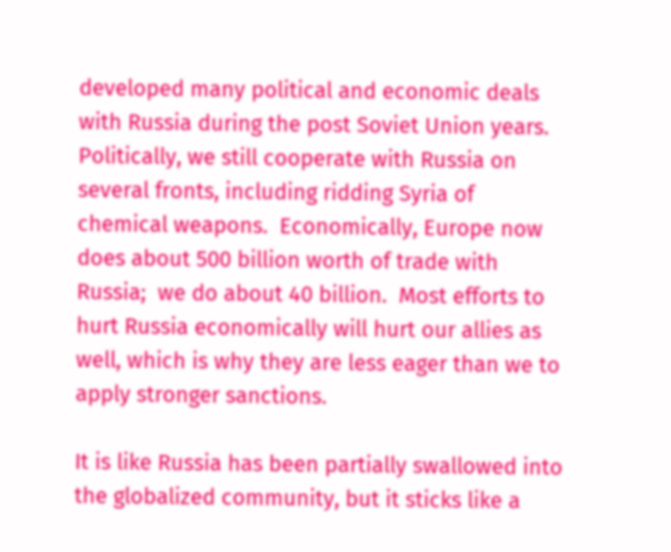developed many political and economic deals with Russia during the post Soviet Union years.  Politically, we still cooperate with Russia on several fronts, including ridding Syria of chemical weapons.  Economically, Europe now does about 500 billion worth of trade with Russia;  we do about 40 billion.  Most efforts to hurt Russia economically will hurt our allies as well, which is why they are less eager than we to apply stronger sanctions.

It is like Russia has been partially swallowed into the globalized community, but it sticks like a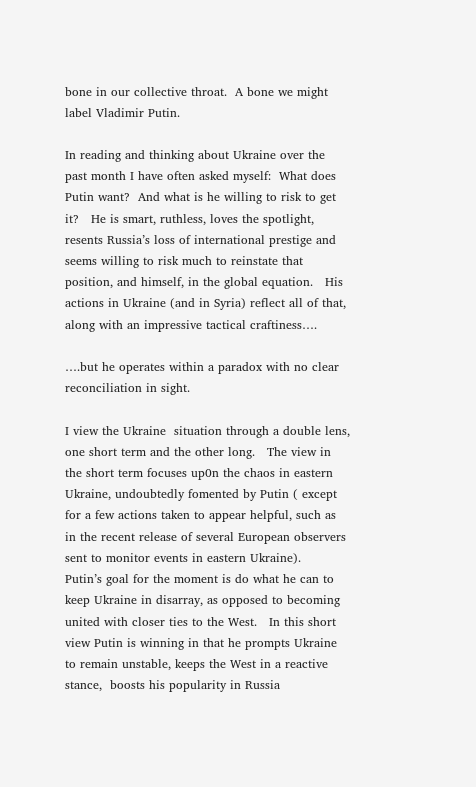bone in our collective throat.  A bone we might label Vladimir Putin.

In reading and thinking about Ukraine over the past month I have often asked myself:  What does Putin want?  And what is he willing to risk to get it?   He is smart, ruthless, loves the spotlight, resents Russia’s loss of international prestige and seems willing to risk much to reinstate that position, and himself, in the global equation.   His actions in Ukraine (and in Syria) reflect all of that, along with an impressive tactical craftiness….

….but he operates within a paradox with no clear reconciliation in sight.

I view the Ukraine  situation through a double lens, one short term and the other long.   The view in the short term focuses up0n the chaos in eastern Ukraine, undoubtedly fomented by Putin ( except for a few actions taken to appear helpful, such as in the recent release of several European observers sent to monitor events in eastern Ukraine).    Putin’s goal for the moment is do what he can to keep Ukraine in disarray, as opposed to becoming united with closer ties to the West.   In this short view Putin is winning in that he prompts Ukraine to remain unstable, keeps the West in a reactive stance,  boosts his popularity in Russia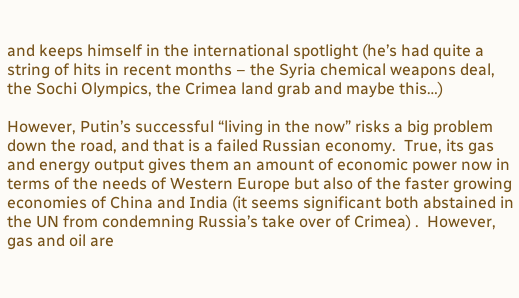and keeps himself in the international spotlight (he’s had quite a string of hits in recent months – the Syria chemical weapons deal, the Sochi Olympics, the Crimea land grab and maybe this…)

However, Putin’s successful “living in the now” risks a big problem down the road, and that is a failed Russian economy.  True, its gas and energy output gives them an amount of economic power now in terms of the needs of Western Europe but also of the faster growing economies of China and India (it seems significant both abstained in the UN from condemning Russia’s take over of Crimea) .  However, gas and oil are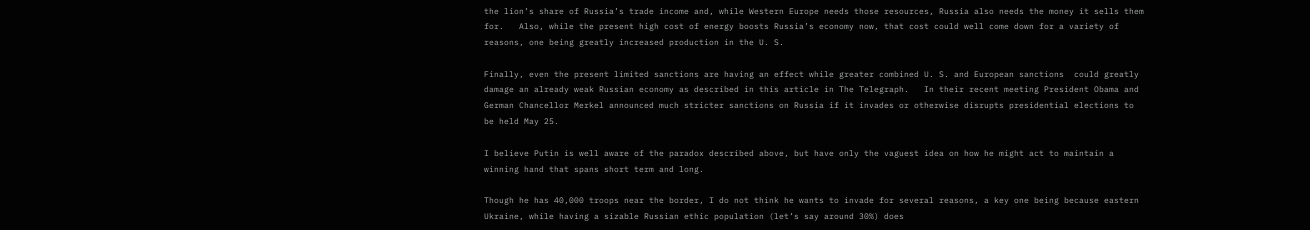the lion’s share of Russia’s trade income and, while Western Europe needs those resources, Russia also needs the money it sells them for.   Also, while the present high cost of energy boosts Russia’s economy now, that cost could well come down for a variety of reasons, one being greatly increased production in the U. S.

Finally, even the present limited sanctions are having an effect while greater combined U. S. and European sanctions  could greatly damage an already weak Russian economy as described in this article in The Telegraph.   In their recent meeting President Obama and German Chancellor Merkel announced much stricter sanctions on Russia if it invades or otherwise disrupts presidential elections to be held May 25.

I believe Putin is well aware of the paradox described above, but have only the vaguest idea on how he might act to maintain a winning hand that spans short term and long.

Though he has 40,000 troops near the border, I do not think he wants to invade for several reasons, a key one being because eastern Ukraine, while having a sizable Russian ethic population (let’s say around 30%) does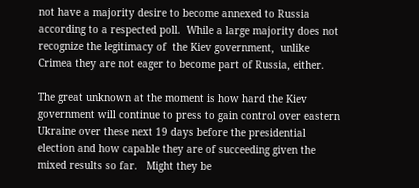not have a majority desire to become annexed to Russia according to a respected poll.  While a large majority does not recognize the legitimacy of  the Kiev government,  unlike Crimea they are not eager to become part of Russia, either.

The great unknown at the moment is how hard the Kiev government will continue to press to gain control over eastern Ukraine over these next 19 days before the presidential election and how capable they are of succeeding given the mixed results so far.   Might they be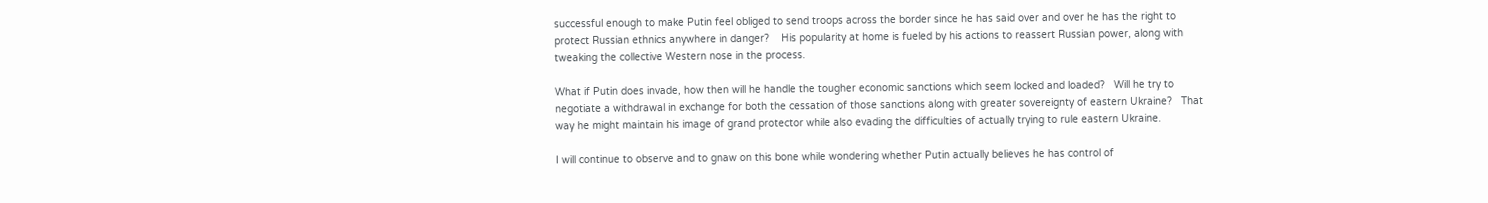successful enough to make Putin feel obliged to send troops across the border since he has said over and over he has the right to protect Russian ethnics anywhere in danger?    His popularity at home is fueled by his actions to reassert Russian power, along with tweaking the collective Western nose in the process.

What if Putin does invade, how then will he handle the tougher economic sanctions which seem locked and loaded?   Will he try to negotiate a withdrawal in exchange for both the cessation of those sanctions along with greater sovereignty of eastern Ukraine?   That way he might maintain his image of grand protector while also evading the difficulties of actually trying to rule eastern Ukraine.

I will continue to observe and to gnaw on this bone while wondering whether Putin actually believes he has control of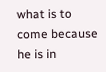what is to come because he is in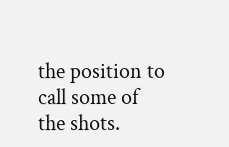the position to call some of the shots.